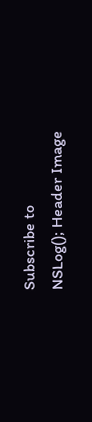Subscribe to
NSLog(); Header Image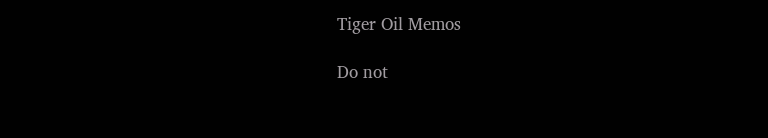Tiger Oil Memos

Do not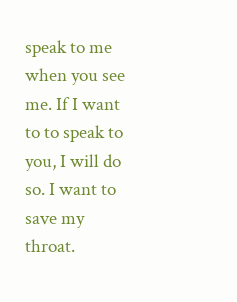speak to me when you see me. If I want to to speak to you, I will do so. I want to save my throat.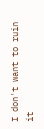I don't want to ruin it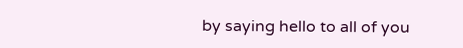by saying hello to all of you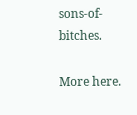sons-of-bitches.

More here.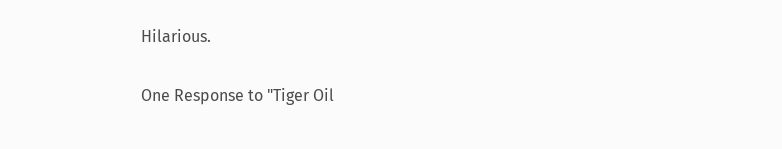Hilarious.

One Response to "Tiger Oil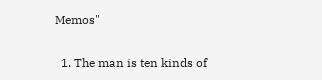Memos"

  1. The man is ten kinds of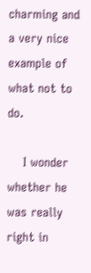charming and a very nice example of what not to do.

    I wonder whether he was really right in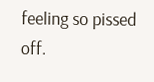feeling so pissed off.